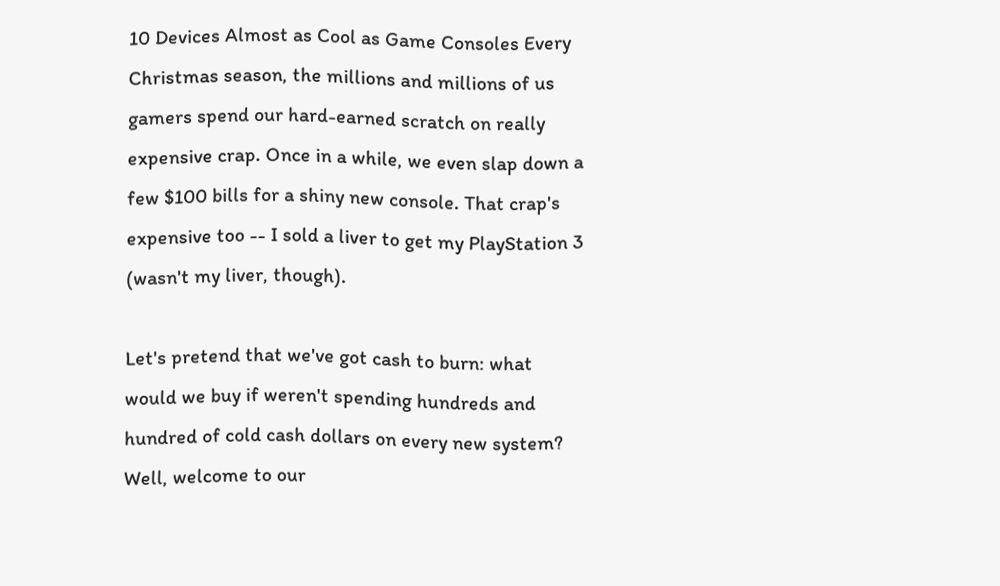10 Devices Almost as Cool as Game Consoles Every Christmas season, the millions and millions of us gamers spend our hard-earned scratch on really expensive crap. Once in a while, we even slap down a few $100 bills for a shiny new console. That crap's expensive too -- I sold a liver to get my PlayStation 3 (wasn't my liver, though).

Let's pretend that we've got cash to burn: what would we buy if weren't spending hundreds and hundred of cold cash dollars on every new system? Well, welcome to our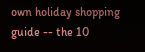own holiday shopping guide -- the 10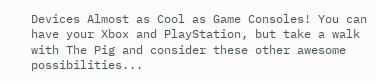Devices Almost as Cool as Game Consoles! You can have your Xbox and PlayStation, but take a walk with The Pig and consider these other awesome possibilities...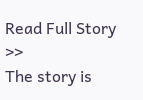Read Full Story >>
The story is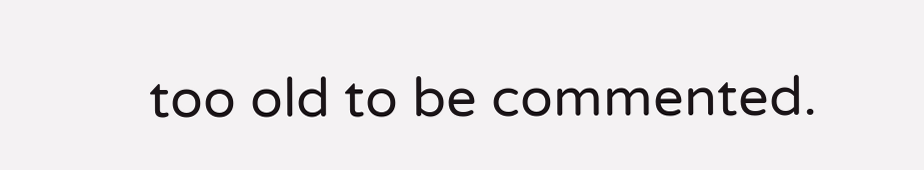too old to be commented.